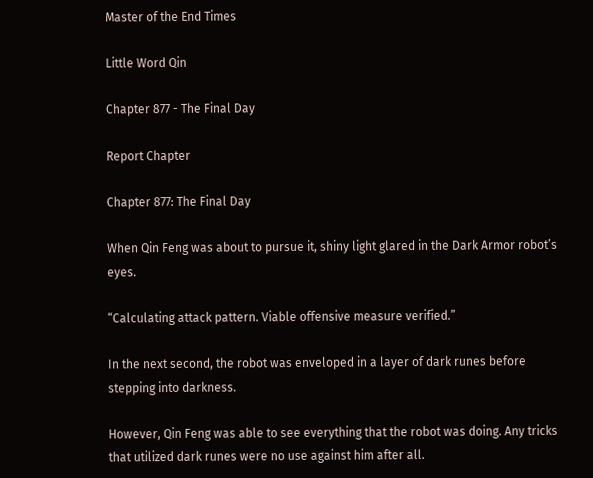Master of the End Times

Little Word Qin

Chapter 877 - The Final Day

Report Chapter

Chapter 877: The Final Day

When Qin Feng was about to pursue it, shiny light glared in the Dark Armor robot’s eyes.

“Calculating attack pattern. Viable offensive measure verified.”

In the next second, the robot was enveloped in a layer of dark runes before stepping into darkness.

However, Qin Feng was able to see everything that the robot was doing. Any tricks that utilized dark runes were no use against him after all.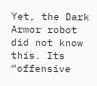Yet, the Dark Armor robot did not know this. Its “offensive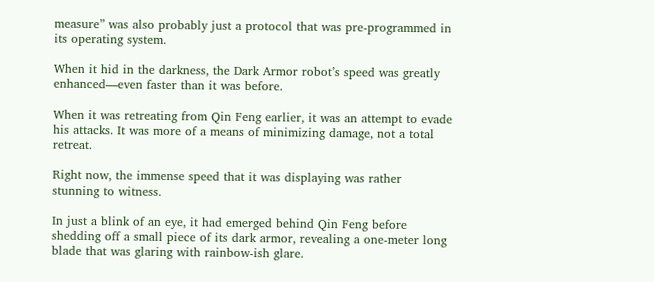measure” was also probably just a protocol that was pre-programmed in its operating system.

When it hid in the darkness, the Dark Armor robot’s speed was greatly enhanced—even faster than it was before.

When it was retreating from Qin Feng earlier, it was an attempt to evade his attacks. It was more of a means of minimizing damage, not a total retreat.

Right now, the immense speed that it was displaying was rather stunning to witness.

In just a blink of an eye, it had emerged behind Qin Feng before shedding off a small piece of its dark armor, revealing a one-meter long blade that was glaring with rainbow-ish glare.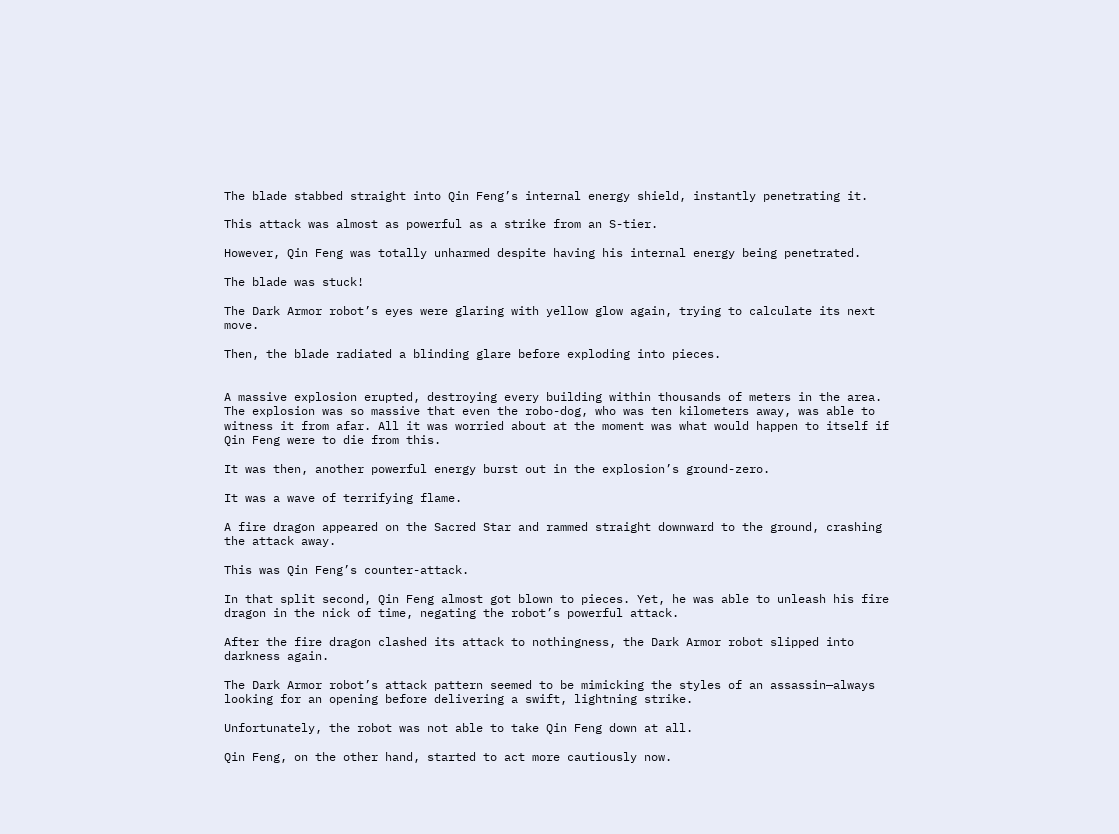The blade stabbed straight into Qin Feng’s internal energy shield, instantly penetrating it.

This attack was almost as powerful as a strike from an S-tier.

However, Qin Feng was totally unharmed despite having his internal energy being penetrated.

The blade was stuck!

The Dark Armor robot’s eyes were glaring with yellow glow again, trying to calculate its next move.

Then, the blade radiated a blinding glare before exploding into pieces.


A massive explosion erupted, destroying every building within thousands of meters in the area. The explosion was so massive that even the robo-dog, who was ten kilometers away, was able to witness it from afar. All it was worried about at the moment was what would happen to itself if Qin Feng were to die from this.

It was then, another powerful energy burst out in the explosion’s ground-zero.

It was a wave of terrifying flame.

A fire dragon appeared on the Sacred Star and rammed straight downward to the ground, crashing the attack away.

This was Qin Feng’s counter-attack.

In that split second, Qin Feng almost got blown to pieces. Yet, he was able to unleash his fire dragon in the nick of time, negating the robot’s powerful attack.

After the fire dragon clashed its attack to nothingness, the Dark Armor robot slipped into darkness again.

The Dark Armor robot’s attack pattern seemed to be mimicking the styles of an assassin—always looking for an opening before delivering a swift, lightning strike.

Unfortunately, the robot was not able to take Qin Feng down at all.

Qin Feng, on the other hand, started to act more cautiously now.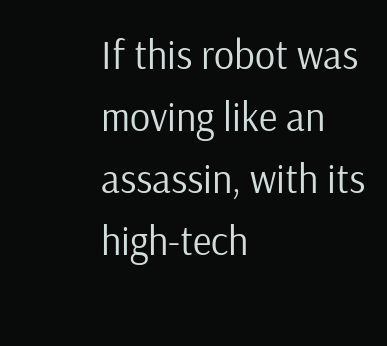If this robot was moving like an assassin, with its high-tech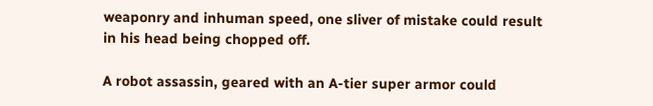weaponry and inhuman speed, one sliver of mistake could result in his head being chopped off.

A robot assassin, geared with an A-tier super armor could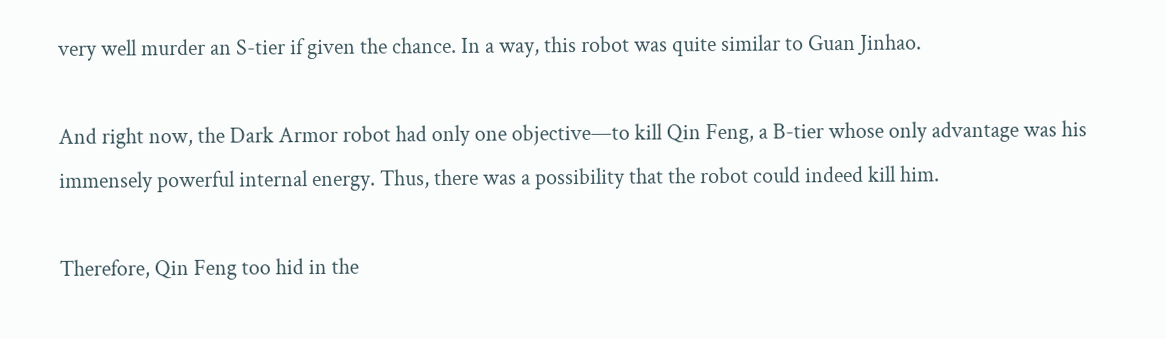very well murder an S-tier if given the chance. In a way, this robot was quite similar to Guan Jinhao.

And right now, the Dark Armor robot had only one objective—to kill Qin Feng, a B-tier whose only advantage was his immensely powerful internal energy. Thus, there was a possibility that the robot could indeed kill him.

Therefore, Qin Feng too hid in the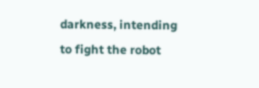darkness, intending to fight the robot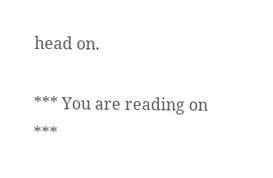head on.

*** You are reading on ***